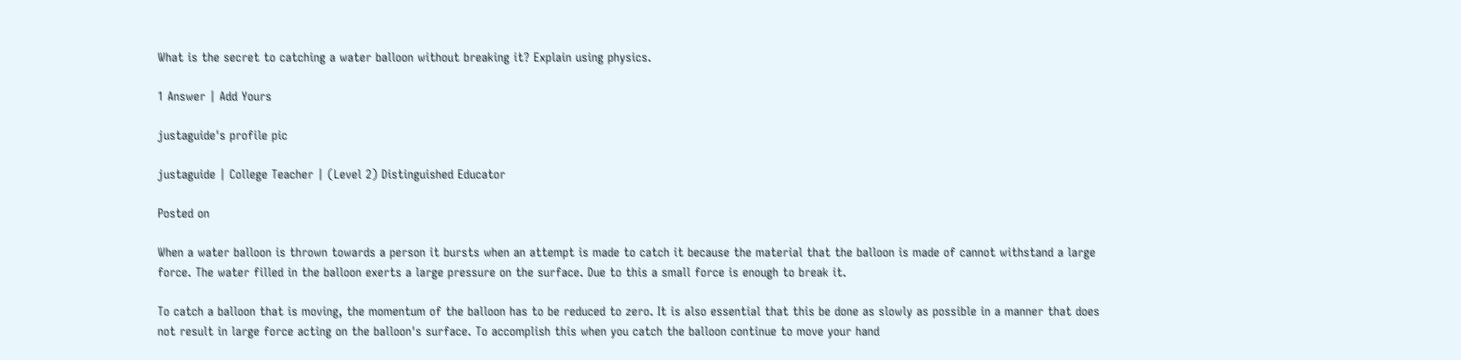What is the secret to catching a water balloon without breaking it? Explain using physics.

1 Answer | Add Yours

justaguide's profile pic

justaguide | College Teacher | (Level 2) Distinguished Educator

Posted on

When a water balloon is thrown towards a person it bursts when an attempt is made to catch it because the material that the balloon is made of cannot withstand a large force. The water filled in the balloon exerts a large pressure on the surface. Due to this a small force is enough to break it.

To catch a balloon that is moving, the momentum of the balloon has to be reduced to zero. It is also essential that this be done as slowly as possible in a manner that does not result in large force acting on the balloon's surface. To accomplish this when you catch the balloon continue to move your hand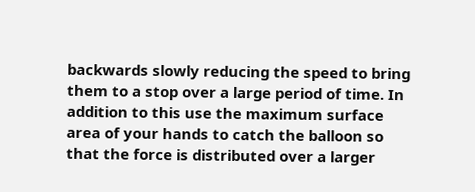backwards slowly reducing the speed to bring them to a stop over a large period of time. In addition to this use the maximum surface area of your hands to catch the balloon so that the force is distributed over a larger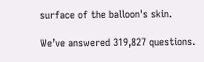surface of the balloon's skin.

We’ve answered 319,827 questions.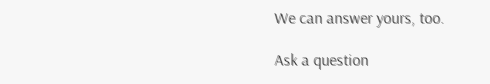We can answer yours, too.

Ask a question